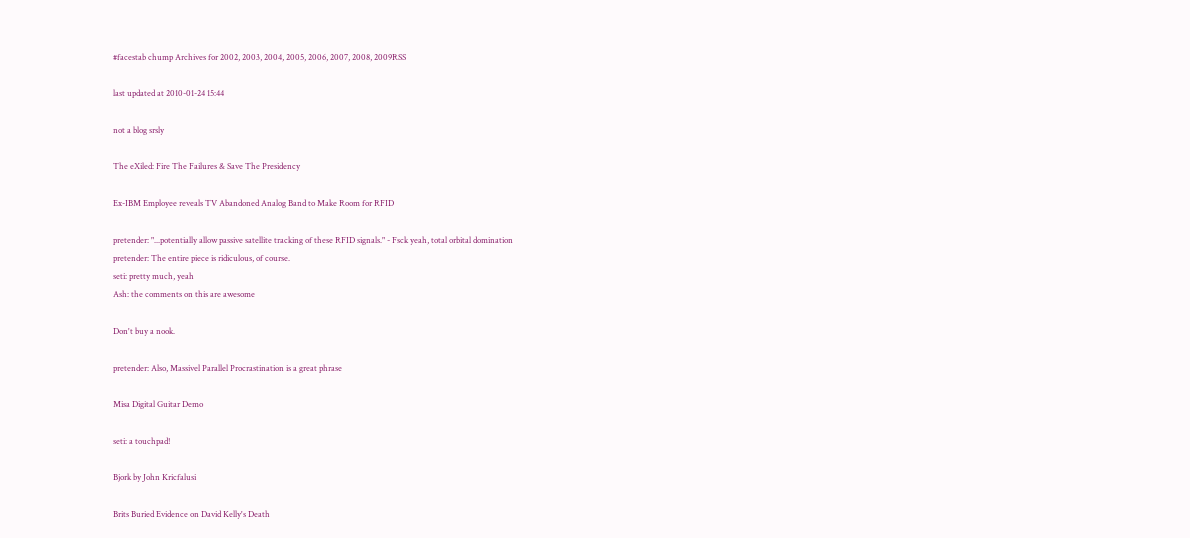#facestab chump Archives for 2002, 2003, 2004, 2005, 2006, 2007, 2008, 2009RSS

last updated at 2010-01-24 15:44

not a blog srsly

The eXiled: Fire The Failures & Save The Presidency

Ex-IBM Employee reveals TV Abandoned Analog Band to Make Room for RFID

pretender: "...potentially allow passive satellite tracking of these RFID signals." - Fsck yeah, total orbital domination
pretender: The entire piece is ridiculous, of course.
seti: pretty much, yeah
Ash: the comments on this are awesome

Don't buy a nook.

pretender: Also, Massivel Parallel Procrastination is a great phrase

Misa Digital Guitar Demo

seti: a touchpad!

Bjork by John Kricfalusi

Brits Buried Evidence on David Kelly's Death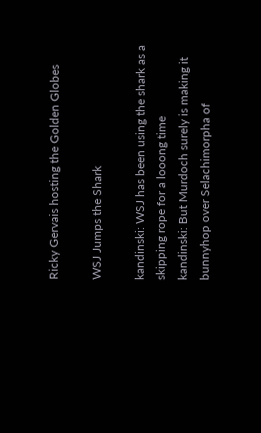Ricky Gervais hosting the Golden Globes

WSJ Jumps the Shark

kandinski: WSJ has been using the shark as a skipping rope for a looong time
kandinski: But Murdoch surely is making it bunnyhop over Selachimorpha of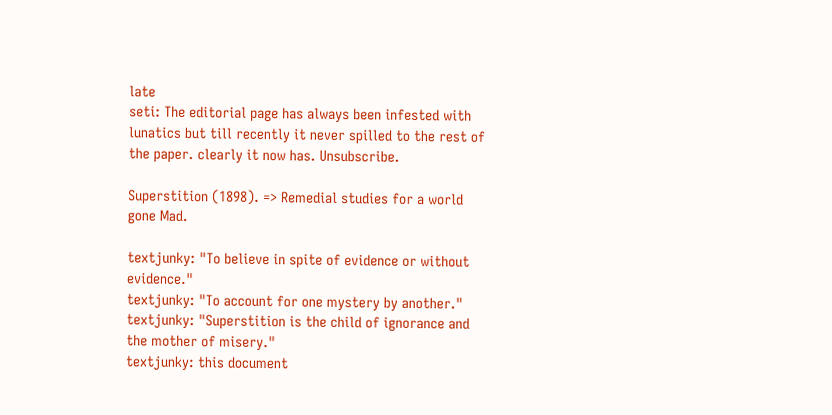late
seti: The editorial page has always been infested with lunatics but till recently it never spilled to the rest of the paper. clearly it now has. Unsubscribe.

Superstition (1898). => Remedial studies for a world gone Mad.

textjunky: "To believe in spite of evidence or without evidence."
textjunky: "To account for one mystery by another."
textjunky: "Superstition is the child of ignorance and the mother of misery."
textjunky: this document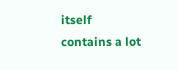itself contains a lot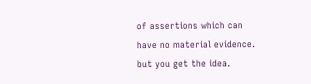of assertions which can have no material evidence. but you get the idea.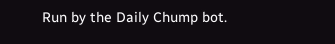Run by the Daily Chump bot.